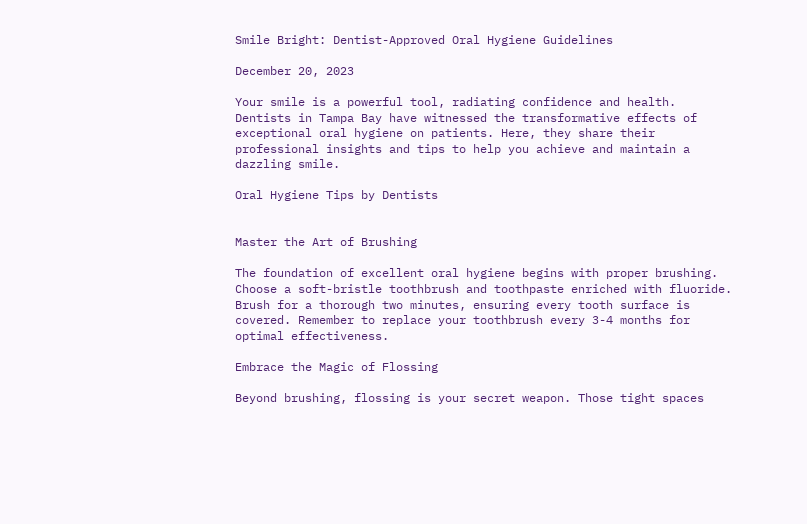Smile Bright: Dentist-Approved Oral Hygiene Guidelines

December 20, 2023

Your smile is a powerful tool, radiating confidence and health. Dentists in Tampa Bay have witnessed the transformative effects of exceptional oral hygiene on patients. Here, they share their professional insights and tips to help you achieve and maintain a dazzling smile.

Oral Hygiene Tips by Dentists


Master the Art of Brushing

The foundation of excellent oral hygiene begins with proper brushing. Choose a soft-bristle toothbrush and toothpaste enriched with fluoride. Brush for a thorough two minutes, ensuring every tooth surface is covered. Remember to replace your toothbrush every 3-4 months for optimal effectiveness.

Embrace the Magic of Flossing

Beyond brushing, flossing is your secret weapon. Those tight spaces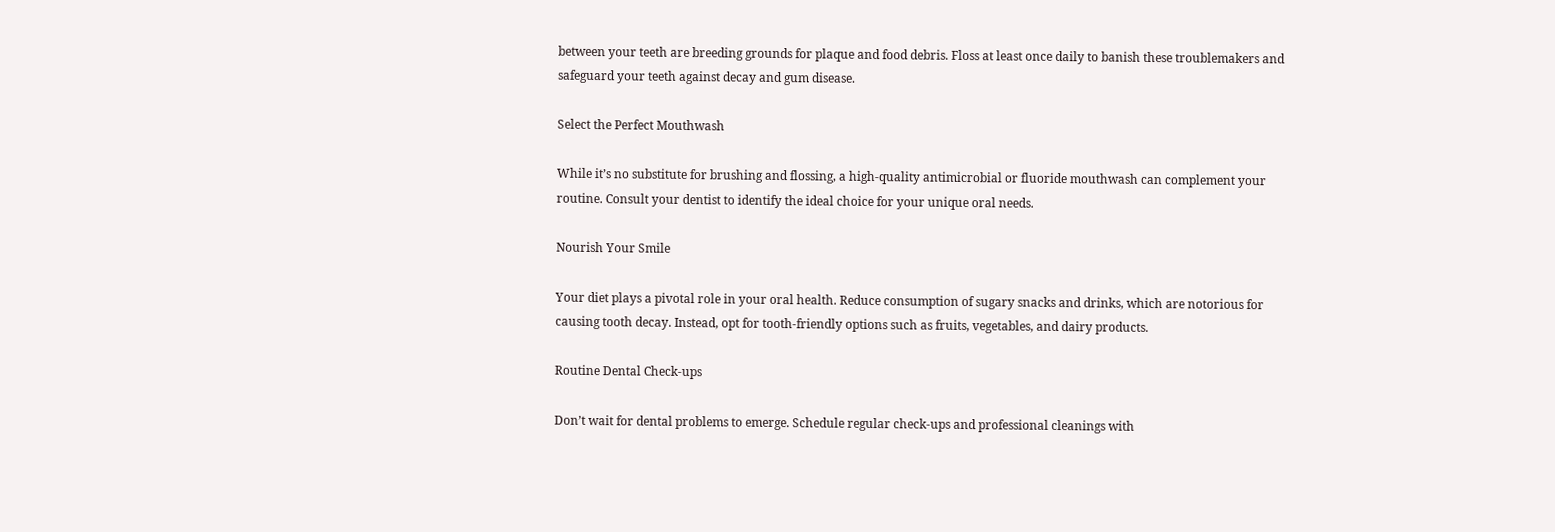between your teeth are breeding grounds for plaque and food debris. Floss at least once daily to banish these troublemakers and safeguard your teeth against decay and gum disease.

Select the Perfect Mouthwash

While it’s no substitute for brushing and flossing, a high-quality antimicrobial or fluoride mouthwash can complement your routine. Consult your dentist to identify the ideal choice for your unique oral needs.

Nourish Your Smile

Your diet plays a pivotal role in your oral health. Reduce consumption of sugary snacks and drinks, which are notorious for causing tooth decay. Instead, opt for tooth-friendly options such as fruits, vegetables, and dairy products.

Routine Dental Check-ups

Don’t wait for dental problems to emerge. Schedule regular check-ups and professional cleanings with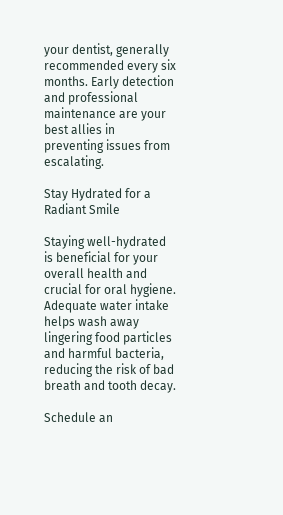your dentist, generally recommended every six months. Early detection and professional maintenance are your best allies in preventing issues from escalating.

Stay Hydrated for a Radiant Smile

Staying well-hydrated is beneficial for your overall health and crucial for oral hygiene. Adequate water intake helps wash away lingering food particles and harmful bacteria, reducing the risk of bad breath and tooth decay.

Schedule an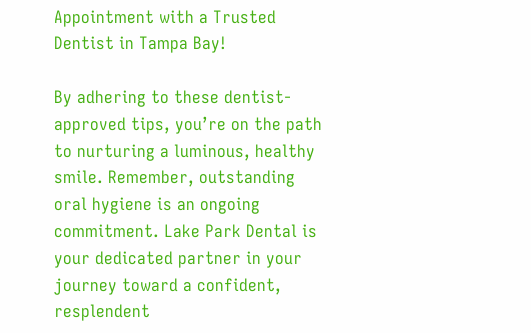Appointment with a Trusted Dentist in Tampa Bay!

By adhering to these dentist-approved tips, you’re on the path to nurturing a luminous, healthy smile. Remember, outstanding oral hygiene is an ongoing commitment. Lake Park Dental is your dedicated partner in your journey toward a confident, resplendent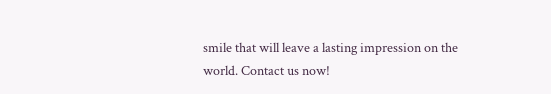smile that will leave a lasting impression on the world. Contact us now!